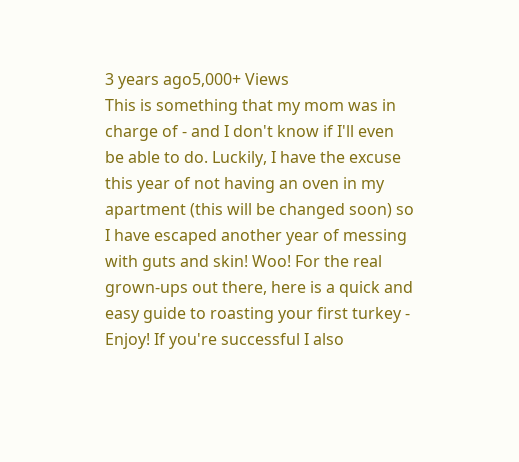3 years ago5,000+ Views
This is something that my mom was in charge of - and I don't know if I'll even be able to do. Luckily, I have the excuse this year of not having an oven in my apartment (this will be changed soon) so I have escaped another year of messing with guts and skin! Woo! For the real grown-ups out there, here is a quick and easy guide to roasting your first turkey - Enjoy! If you're successful I also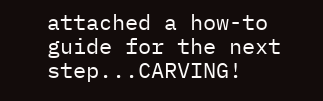attached a how-to guide for the next step...CARVING!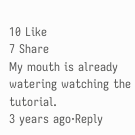10 Like
7 Share
My mouth is already watering watching the tutorial.
3 years ago·Reply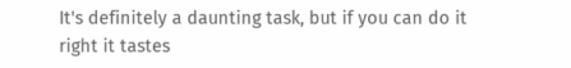It's definitely a daunting task, but if you can do it right it tastes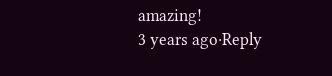amazing!
3 years ago·Reply